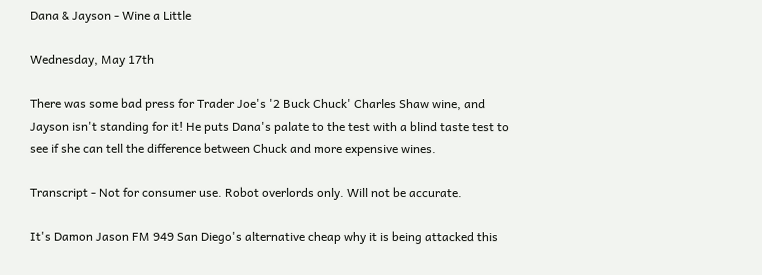Dana & Jayson - Wine a Little

Wednesday, May 17th

There was some bad press for Trader Joe's '2 Buck Chuck' Charles Shaw wine, and Jayson isn't standing for it! He puts Dana's palate to the test with a blind taste test to see if she can tell the difference between Chuck and more expensive wines.

Transcript - Not for consumer use. Robot overlords only. Will not be accurate.

It's Damon Jason FM 949 San Diego's alternative cheap why it is being attacked this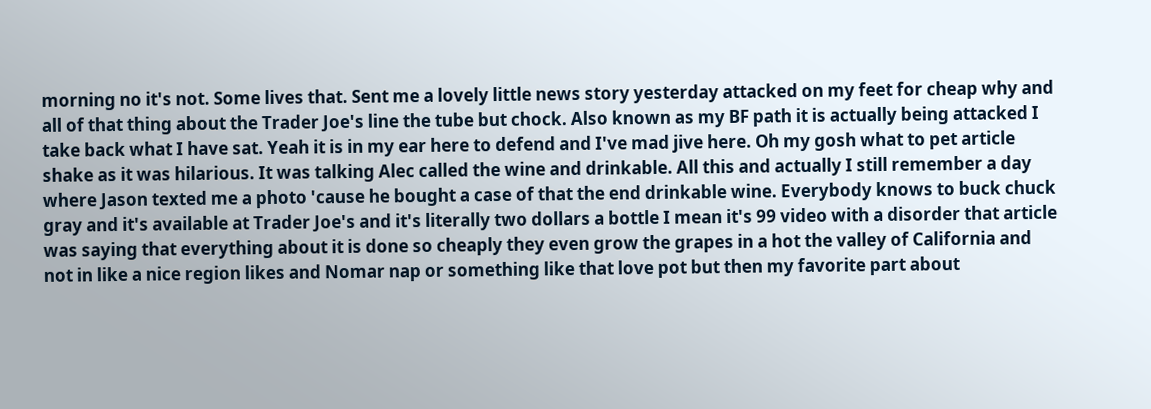morning no it's not. Some lives that. Sent me a lovely little news story yesterday attacked on my feet for cheap why and all of that thing about the Trader Joe's line the tube but chock. Also known as my BF path it is actually being attacked I take back what I have sat. Yeah it is in my ear here to defend and I've mad jive here. Oh my gosh what to pet article shake as it was hilarious. It was talking Alec called the wine and drinkable. All this and actually I still remember a day where Jason texted me a photo 'cause he bought a case of that the end drinkable wine. Everybody knows to buck chuck gray and it's available at Trader Joe's and it's literally two dollars a bottle I mean it's 99 video with a disorder that article was saying that everything about it is done so cheaply they even grow the grapes in a hot the valley of California and not in like a nice region likes and Nomar nap or something like that love pot but then my favorite part about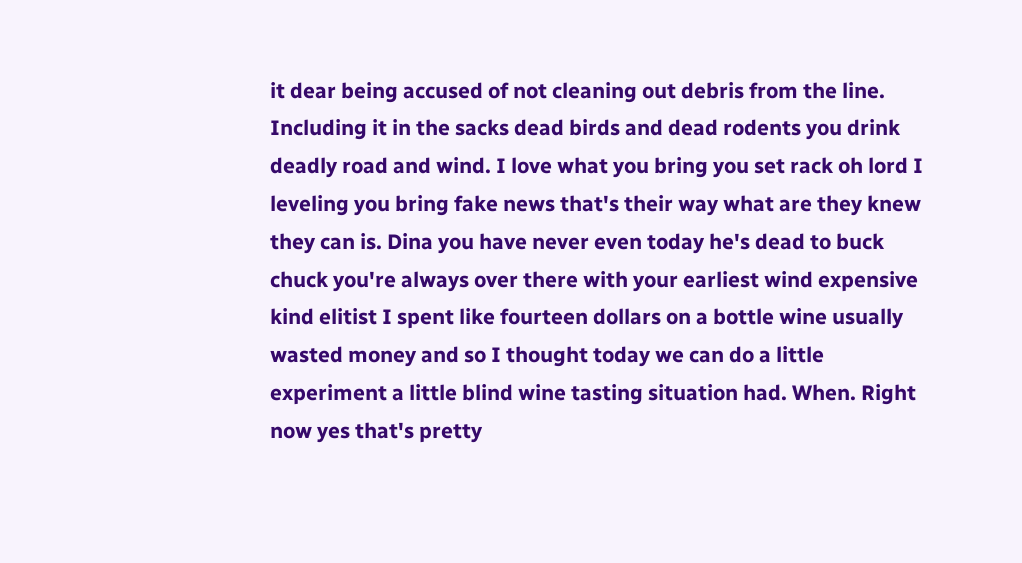it dear being accused of not cleaning out debris from the line. Including it in the sacks dead birds and dead rodents you drink deadly road and wind. I love what you bring you set rack oh lord I leveling you bring fake news that's their way what are they knew they can is. Dina you have never even today he's dead to buck chuck you're always over there with your earliest wind expensive kind elitist I spent like fourteen dollars on a bottle wine usually wasted money and so I thought today we can do a little experiment a little blind wine tasting situation had. When. Right now yes that's pretty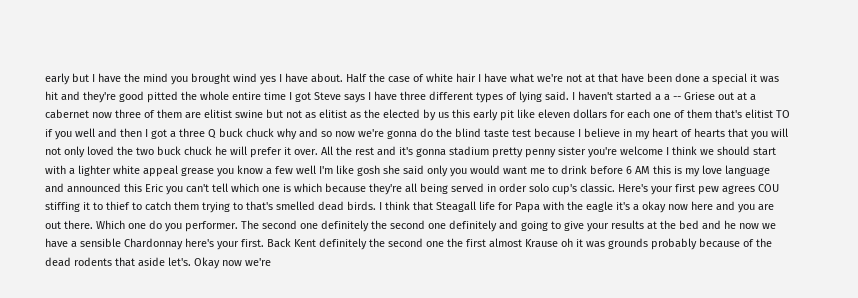early but I have the mind you brought wind yes I have about. Half the case of white hair I have what we're not at that have been done a special it was hit and they're good pitted the whole entire time I got Steve says I have three different types of lying said. I haven't started a a -- Griese out at a cabernet now three of them are elitist swine but not as elitist as the elected by us this early pit like eleven dollars for each one of them that's elitist TO if you well and then I got a three Q buck chuck why and so now we're gonna do the blind taste test because I believe in my heart of hearts that you will not only loved the two buck chuck he will prefer it over. All the rest and it's gonna stadium pretty penny sister you're welcome I think we should start with a lighter white appeal grease you know a few well I'm like gosh she said only you would want me to drink before 6 AM this is my love language and announced this Eric you can't tell which one is which because they're all being served in order solo cup's classic. Here's your first pew agrees COU stiffing it to thief to catch them trying to that's smelled dead birds. I think that Steagall life for Papa with the eagle it's a okay now here and you are out there. Which one do you performer. The second one definitely the second one definitely and going to give your results at the bed and he now we have a sensible Chardonnay here's your first. Back Kent definitely the second one the first almost Krause oh it was grounds probably because of the dead rodents that aside let's. Okay now we're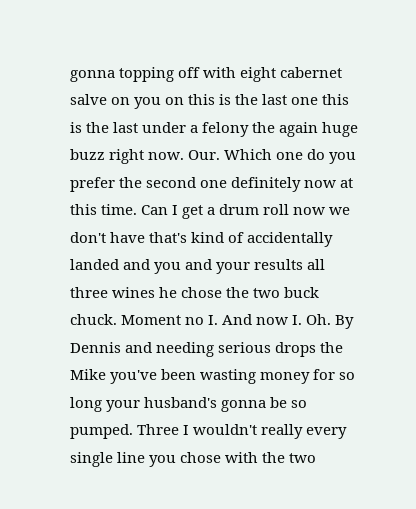gonna topping off with eight cabernet salve on you on this is the last one this is the last under a felony the again huge buzz right now. Our. Which one do you prefer the second one definitely now at this time. Can I get a drum roll now we don't have that's kind of accidentally landed and you and your results all three wines he chose the two buck chuck. Moment no I. And now I. Oh. By Dennis and needing serious drops the Mike you've been wasting money for so long your husband's gonna be so pumped. Three I wouldn't really every single line you chose with the two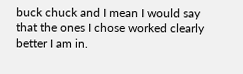buck chuck and I mean I would say that the ones I chose worked clearly better I am in.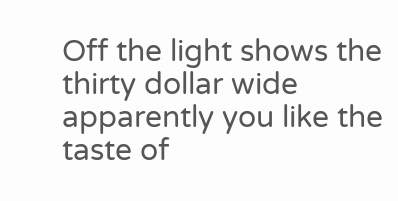Off the light shows the thirty dollar wide apparently you like the taste of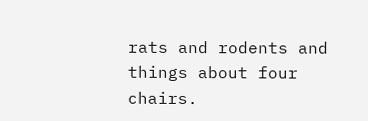rats and rodents and things about four chairs.